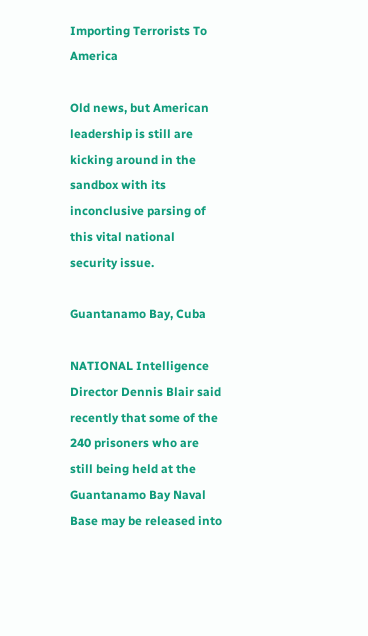Importing Terrorists To America

Old news, but American leadership is still are kicking around in the sandbox with its inconclusive parsing of this vital national security issue.

Guantanamo Bay, Cuba

NATIONAL Intelligence Director Dennis Blair said recently that some of the 240 prisoners who are still being held at the Guantanamo Bay Naval Base may be released into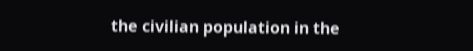the civilian population in the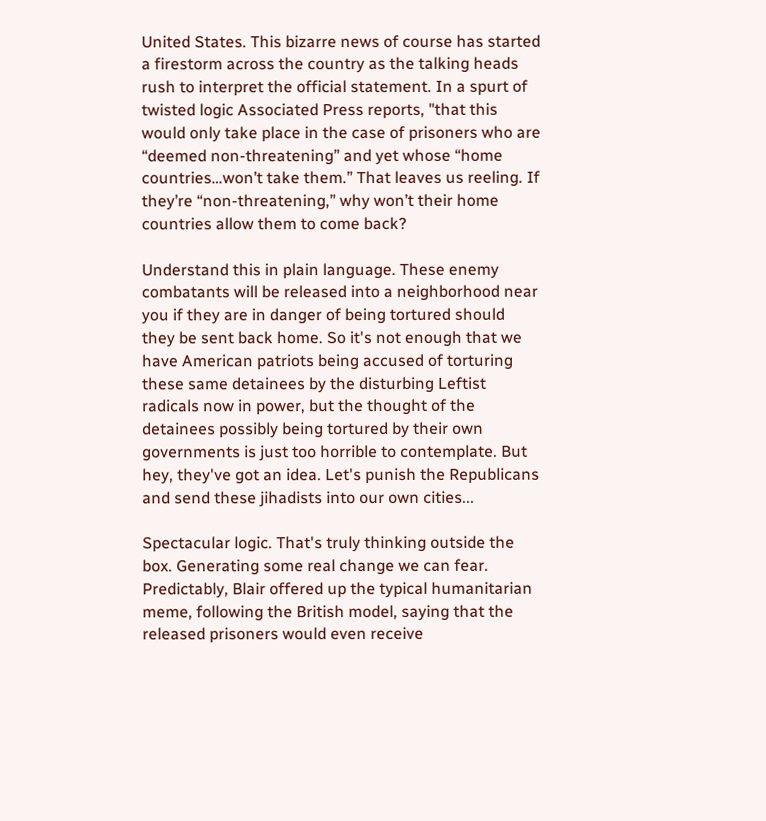United States. This bizarre news of course has started a firestorm across the country as the talking heads rush to interpret the official statement. In a spurt of twisted logic Associated Press reports, "that this would only take place in the case of prisoners who are “deemed non-threatening” and yet whose “home countries…won’t take them.” That leaves us reeling. If they’re “non-threatening,” why won’t their home countries allow them to come back?

Understand this in plain language. These enemy combatants will be released into a neighborhood near you if they are in danger of being tortured should they be sent back home. So it's not enough that we have American patriots being accused of torturing these same detainees by the disturbing Leftist radicals now in power, but the thought of the detainees possibly being tortured by their own governments is just too horrible to contemplate. But hey, they've got an idea. Let's punish the Republicans and send these jihadists into our own cities...

Spectacular logic. That's truly thinking outside the box. Generating some real change we can fear. Predictably, Blair offered up the typical humanitarian meme, following the British model, saying that the released prisoners would even receive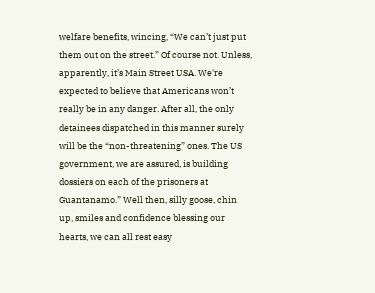welfare benefits, wincing, “We can’t just put them out on the street.” Of course not. Unless, apparently, it’s Main Street USA. We're expected to believe that Americans won’t really be in any danger. After all, the only detainees dispatched in this manner surely will be the “non-threatening” ones. The US government, we are assured, is building dossiers on each of the prisoners at Guantanamo.” Well then, silly goose, chin up, smiles and confidence blessing our hearts, we can all rest easy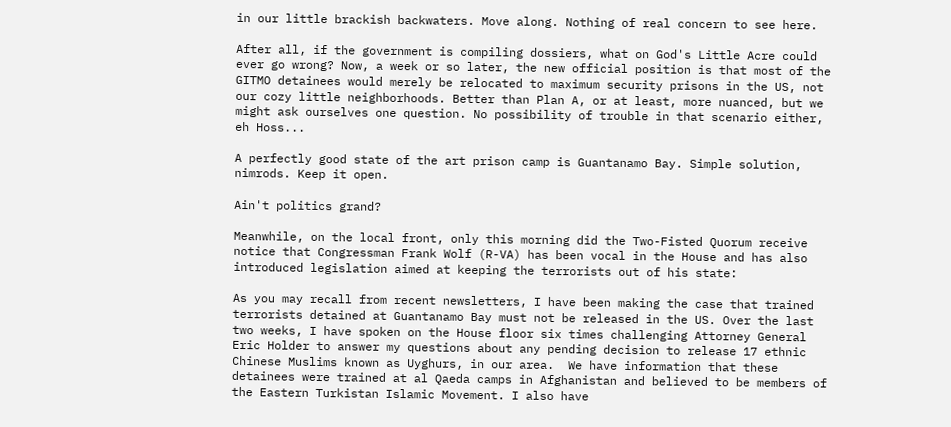in our little brackish backwaters. Move along. Nothing of real concern to see here.

After all, if the government is compiling dossiers, what on God's Little Acre could ever go wrong? Now, a week or so later, the new official position is that most of the GITMO detainees would merely be relocated to maximum security prisons in the US, not our cozy little neighborhoods. Better than Plan A, or at least, more nuanced, but we might ask ourselves one question. No possibility of trouble in that scenario either, eh Hoss...

A perfectly good state of the art prison camp is Guantanamo Bay. Simple solution, nimrods. Keep it open.

Ain't politics grand?

Meanwhile, on the local front, only this morning did the Two-Fisted Quorum receive notice that Congressman Frank Wolf (R-VA) has been vocal in the House and has also introduced legislation aimed at keeping the terrorists out of his state:

As you may recall from recent newsletters, I have been making the case that trained terrorists detained at Guantanamo Bay must not be released in the US. Over the last two weeks, I have spoken on the House floor six times challenging Attorney General Eric Holder to answer my questions about any pending decision to release 17 ethnic Chinese Muslims known as Uyghurs, in our area.  We have information that these detainees were trained at al Qaeda camps in Afghanistan and believed to be members of the Eastern Turkistan Islamic Movement. I also have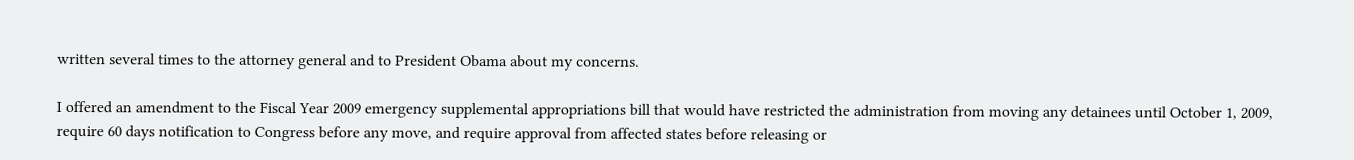written several times to the attorney general and to President Obama about my concerns.

I offered an amendment to the Fiscal Year 2009 emergency supplemental appropriations bill that would have restricted the administration from moving any detainees until October 1, 2009, require 60 days notification to Congress before any move, and require approval from affected states before releasing or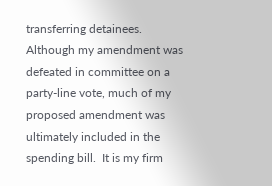transferring detainees.  Although my amendment was defeated in committee on a party-line vote, much of my proposed amendment was ultimately included in the spending bill.  It is my firm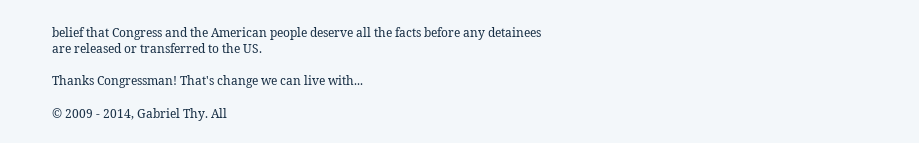belief that Congress and the American people deserve all the facts before any detainees are released or transferred to the US.

Thanks Congressman! That's change we can live with...

© 2009 - 2014, Gabriel Thy. All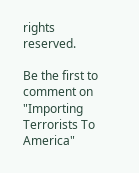rights reserved.

Be the first to comment on "Importing Terrorists To America"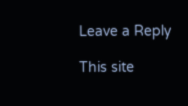Leave a Reply

This site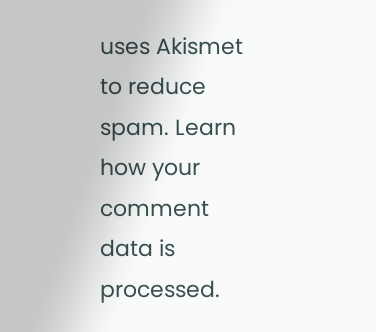uses Akismet to reduce spam. Learn how your comment data is processed.